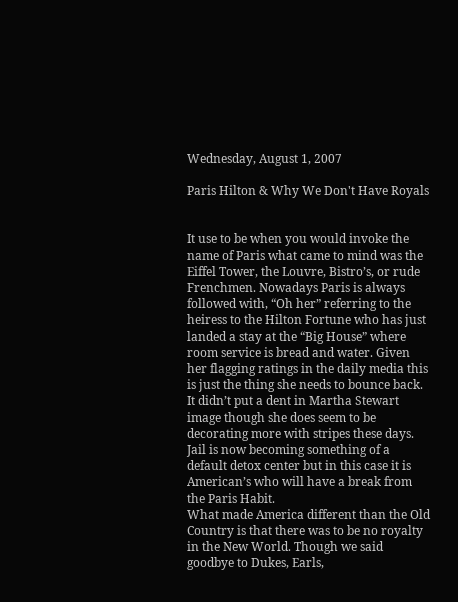Wednesday, August 1, 2007

Paris Hilton & Why We Don't Have Royals


It use to be when you would invoke the name of Paris what came to mind was the Eiffel Tower, the Louvre, Bistro’s, or rude Frenchmen. Nowadays Paris is always followed with, “Oh her” referring to the heiress to the Hilton Fortune who has just landed a stay at the “Big House” where room service is bread and water. Given her flagging ratings in the daily media this is just the thing she needs to bounce back. It didn’t put a dent in Martha Stewart image though she does seem to be decorating more with stripes these days. Jail is now becoming something of a default detox center but in this case it is American’s who will have a break from the Paris Habit.
What made America different than the Old Country is that there was to be no royalty in the New World. Though we said goodbye to Dukes, Earls,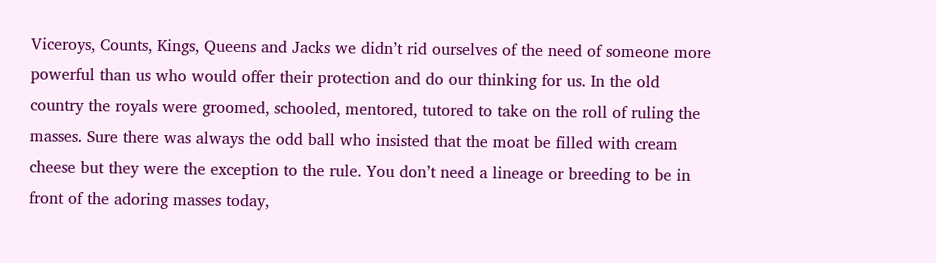Viceroys, Counts, Kings, Queens and Jacks we didn’t rid ourselves of the need of someone more powerful than us who would offer their protection and do our thinking for us. In the old country the royals were groomed, schooled, mentored, tutored to take on the roll of ruling the masses. Sure there was always the odd ball who insisted that the moat be filled with cream cheese but they were the exception to the rule. You don’t need a lineage or breeding to be in front of the adoring masses today,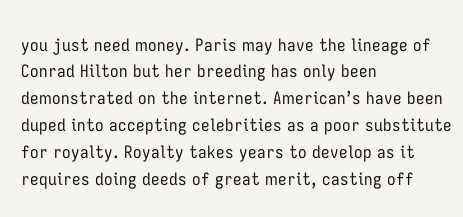you just need money. Paris may have the lineage of Conrad Hilton but her breeding has only been demonstrated on the internet. American’s have been duped into accepting celebrities as a poor substitute for royalty. Royalty takes years to develop as it requires doing deeds of great merit, casting off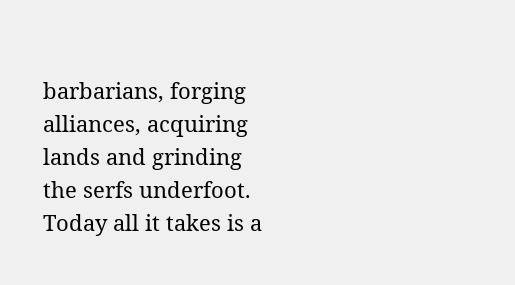barbarians, forging alliances, acquiring lands and grinding the serfs underfoot. Today all it takes is a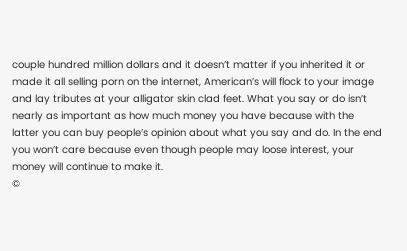couple hundred million dollars and it doesn’t matter if you inherited it or made it all selling porn on the internet, American’s will flock to your image and lay tributes at your alligator skin clad feet. What you say or do isn’t nearly as important as how much money you have because with the latter you can buy people’s opinion about what you say and do. In the end you won’t care because even though people may loose interest, your money will continue to make it.
©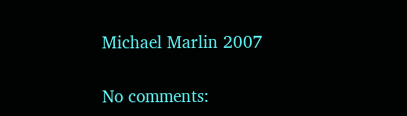Michael Marlin 2007

No comments: